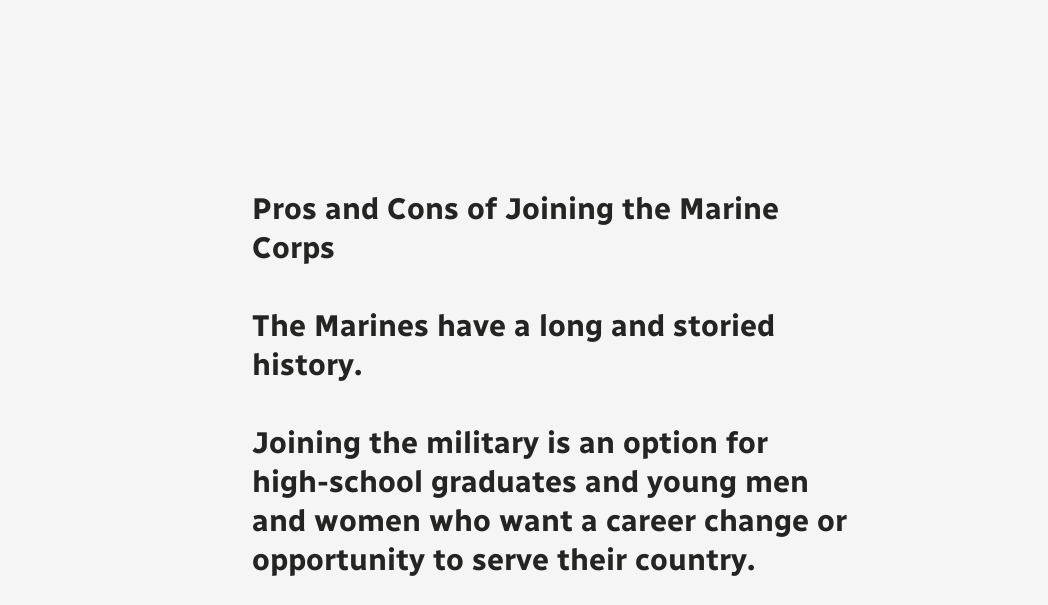Pros and Cons of Joining the Marine Corps

The Marines have a long and storied history.

Joining the military is an option for high-school graduates and young men and women who want a career change or opportunity to serve their country.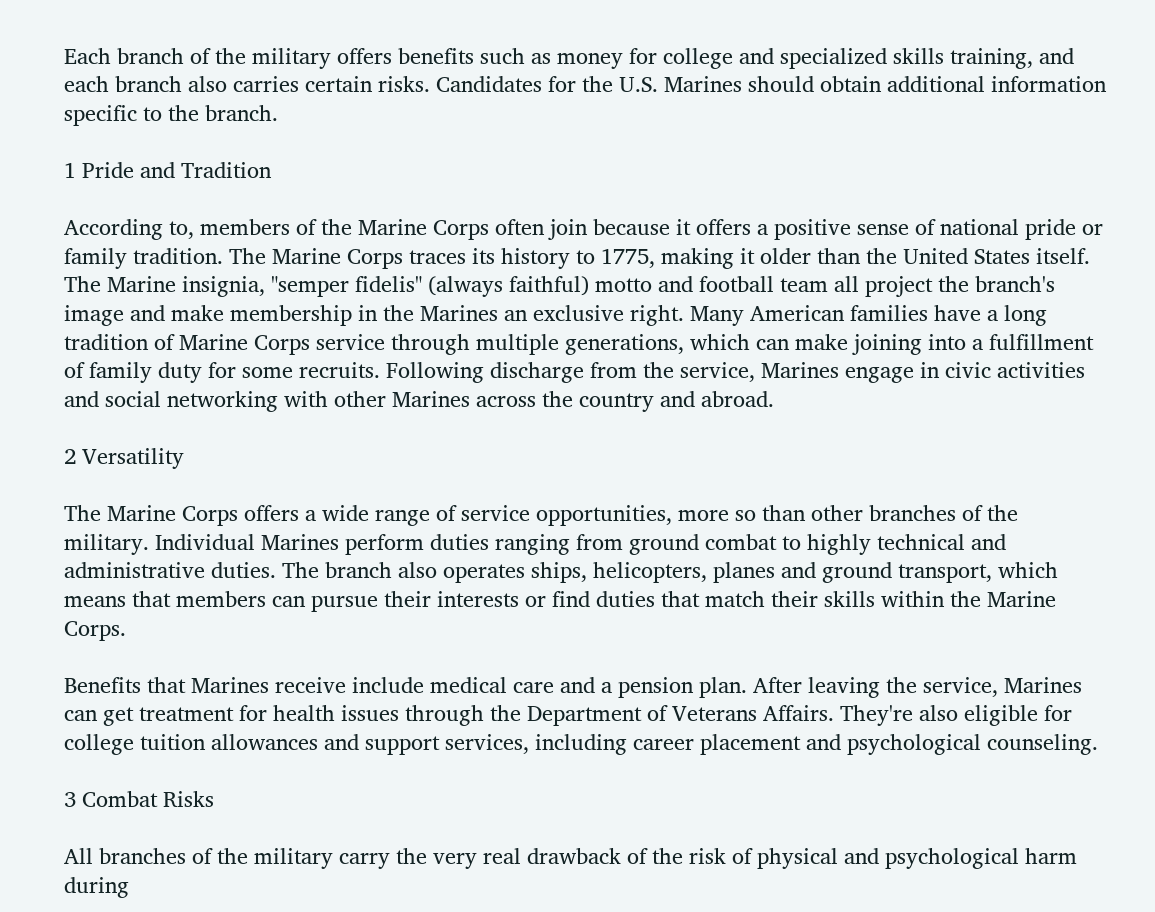Each branch of the military offers benefits such as money for college and specialized skills training, and each branch also carries certain risks. Candidates for the U.S. Marines should obtain additional information specific to the branch.

1 Pride and Tradition

According to, members of the Marine Corps often join because it offers a positive sense of national pride or family tradition. The Marine Corps traces its history to 1775, making it older than the United States itself. The Marine insignia, "semper fidelis" (always faithful) motto and football team all project the branch's image and make membership in the Marines an exclusive right. Many American families have a long tradition of Marine Corps service through multiple generations, which can make joining into a fulfillment of family duty for some recruits. Following discharge from the service, Marines engage in civic activities and social networking with other Marines across the country and abroad.

2 Versatility

The Marine Corps offers a wide range of service opportunities, more so than other branches of the military. Individual Marines perform duties ranging from ground combat to highly technical and administrative duties. The branch also operates ships, helicopters, planes and ground transport, which means that members can pursue their interests or find duties that match their skills within the Marine Corps.

Benefits that Marines receive include medical care and a pension plan. After leaving the service, Marines can get treatment for health issues through the Department of Veterans Affairs. They're also eligible for college tuition allowances and support services, including career placement and psychological counseling.

3 Combat Risks

All branches of the military carry the very real drawback of the risk of physical and psychological harm during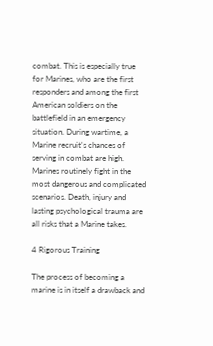combat. This is especially true for Marines, who are the first responders and among the first American soldiers on the battlefield in an emergency situation. During wartime, a Marine recruit's chances of serving in combat are high. Marines routinely fight in the most dangerous and complicated scenarios. Death, injury and lasting psychological trauma are all risks that a Marine takes.

4 Rigorous Training

The process of becoming a marine is in itself a drawback and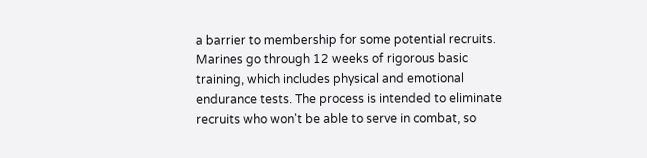a barrier to membership for some potential recruits. Marines go through 12 weeks of rigorous basic training, which includes physical and emotional endurance tests. The process is intended to eliminate recruits who won't be able to serve in combat, so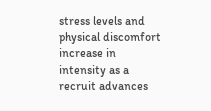stress levels and physical discomfort increase in intensity as a recruit advances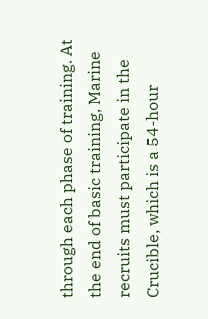through each phase of training. At the end of basic training, Marine recruits must participate in the Crucible, which is a 54-hour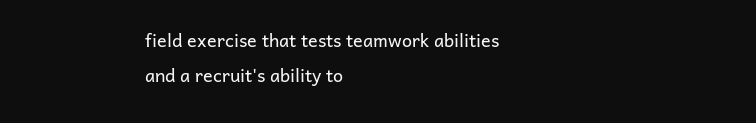field exercise that tests teamwork abilities and a recruit's ability to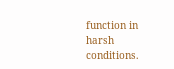function in harsh conditions.